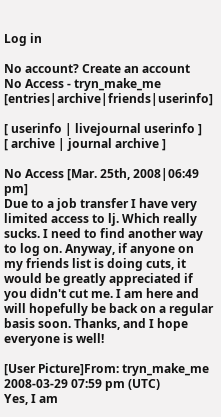Log in

No account? Create an account
No Access - tryn_make_me [entries|archive|friends|userinfo]

[ userinfo | livejournal userinfo ]
[ archive | journal archive ]

No Access [Mar. 25th, 2008|06:49 pm]
Due to a job transfer I have very limited access to lj. Which really sucks. I need to find another way to log on. Anyway, if anyone on my friends list is doing cuts, it would be greatly appreciated if you didn't cut me. I am here and will hopefully be back on a regular basis soon. Thanks, and I hope everyone is well!

[User Picture]From: tryn_make_me
2008-03-29 07:59 pm (UTC)
Yes, I am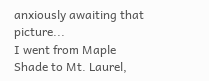anxiously awaiting that picture...
I went from Maple Shade to Mt. Laurel,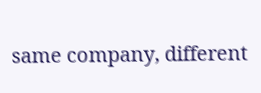same company, different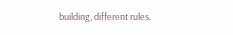building, different rules.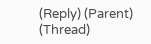(Reply) (Parent) (Thread)